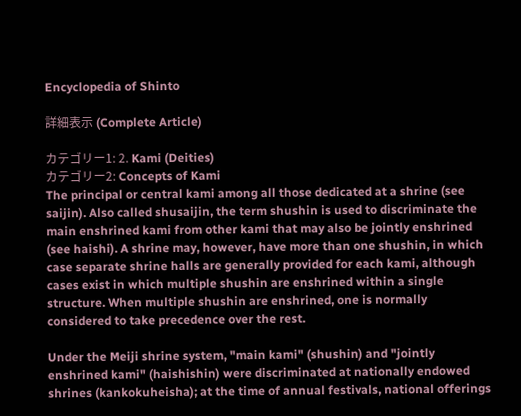Encyclopedia of Shinto

詳細表示 (Complete Article)

カテゴリー1: 2. Kami (Deities)
カテゴリー2: Concepts of Kami
The principal or central kami among all those dedicated at a shrine (see saijin). Also called shusaijin, the term shushin is used to discriminate the main enshrined kami from other kami that may also be jointly enshrined (see haishi). A shrine may, however, have more than one shushin, in which case separate shrine halls are generally provided for each kami, although cases exist in which multiple shushin are enshrined within a single structure. When multiple shushin are enshrined, one is normally considered to take precedence over the rest.

Under the Meiji shrine system, "main kami" (shushin) and "jointly enshrined kami" (haishishin) were discriminated at nationally endowed shrines (kankokuheisha); at the time of annual festivals, national offerings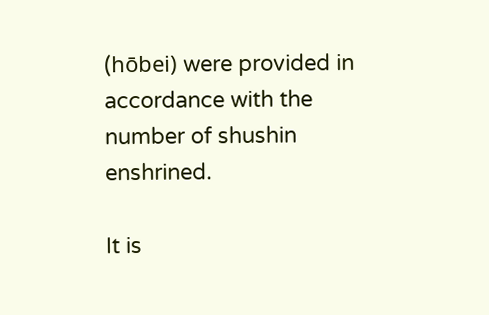(hōbei) were provided in accordance with the number of shushin enshrined.

It is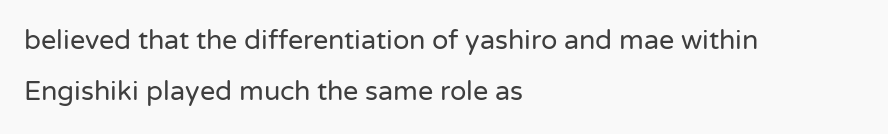believed that the differentiation of yashiro and mae within Engishiki played much the same role as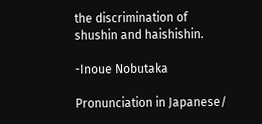the discrimination of shushin and haishishin.

-Inoue Nobutaka

Pronunciation in Japanese/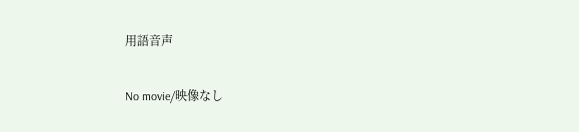用語音声

No movie/映像なし